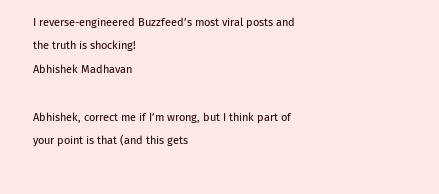I reverse-engineered Buzzfeed’s most viral posts and the truth is shocking!
Abhishek Madhavan

Abhishek, correct me if I’m wrong, but I think part of your point is that (and this gets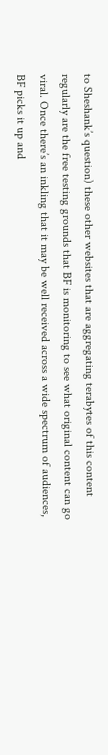to Sheshank’s question) these other websites that are aggregating terabytes of this content regularly are the free testing grounds that BF is monitoring to see what original content can go viral. Once there’s an inkling that it may be well received across a wide spectrum of audiences, BF picks it up and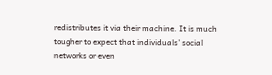redistributes it via their machine. It is much tougher to expect that individuals’ social networks or even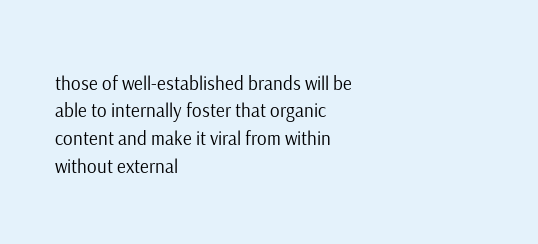those of well-established brands will be able to internally foster that organic content and make it viral from within without external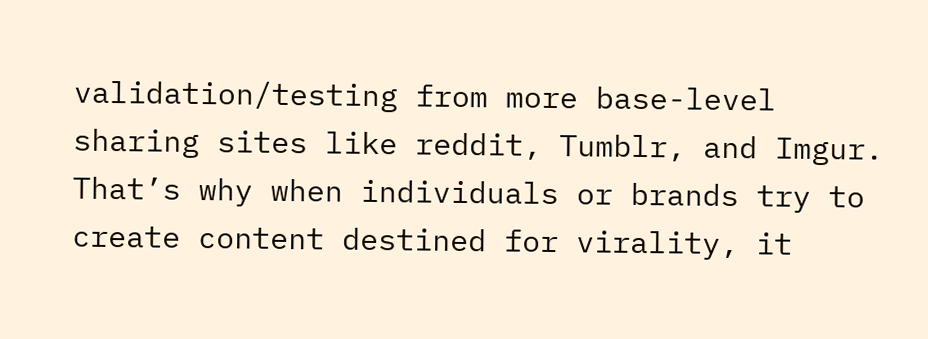validation/testing from more base-level sharing sites like reddit, Tumblr, and Imgur. That’s why when individuals or brands try to create content destined for virality, it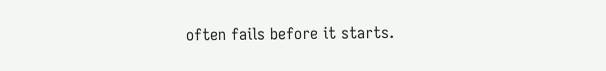often fails before it starts.